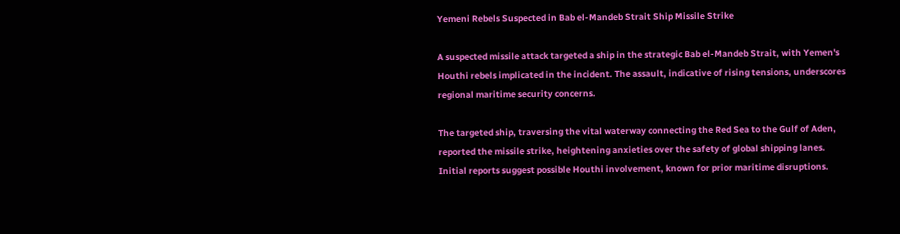Yemeni Rebels Suspected in Bab el-Mandeb Strait Ship Missile Strike

A suspected missile attack targeted a ship in the strategic Bab el-Mandeb Strait, with Yemen's Houthi rebels implicated in the incident. The assault, indicative of rising tensions, underscores regional maritime security concerns.

The targeted ship, traversing the vital waterway connecting the Red Sea to the Gulf of Aden, reported the missile strike, heightening anxieties over the safety of global shipping lanes. Initial reports suggest possible Houthi involvement, known for prior maritime disruptions.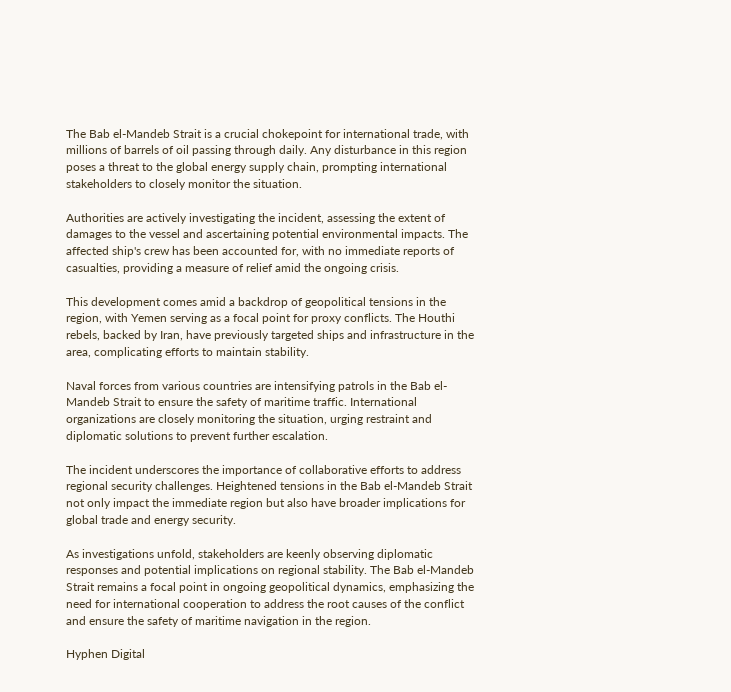The Bab el-Mandeb Strait is a crucial chokepoint for international trade, with millions of barrels of oil passing through daily. Any disturbance in this region poses a threat to the global energy supply chain, prompting international stakeholders to closely monitor the situation.

Authorities are actively investigating the incident, assessing the extent of damages to the vessel and ascertaining potential environmental impacts. The affected ship's crew has been accounted for, with no immediate reports of casualties, providing a measure of relief amid the ongoing crisis.

This development comes amid a backdrop of geopolitical tensions in the region, with Yemen serving as a focal point for proxy conflicts. The Houthi rebels, backed by Iran, have previously targeted ships and infrastructure in the area, complicating efforts to maintain stability.

Naval forces from various countries are intensifying patrols in the Bab el-Mandeb Strait to ensure the safety of maritime traffic. International organizations are closely monitoring the situation, urging restraint and diplomatic solutions to prevent further escalation.

The incident underscores the importance of collaborative efforts to address regional security challenges. Heightened tensions in the Bab el-Mandeb Strait not only impact the immediate region but also have broader implications for global trade and energy security.

As investigations unfold, stakeholders are keenly observing diplomatic responses and potential implications on regional stability. The Bab el-Mandeb Strait remains a focal point in ongoing geopolitical dynamics, emphasizing the need for international cooperation to address the root causes of the conflict and ensure the safety of maritime navigation in the region.

Hyphen Digital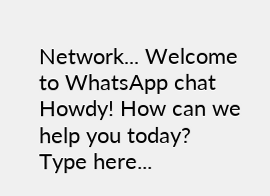Network... Welcome to WhatsApp chat
Howdy! How can we help you today?
Type here...